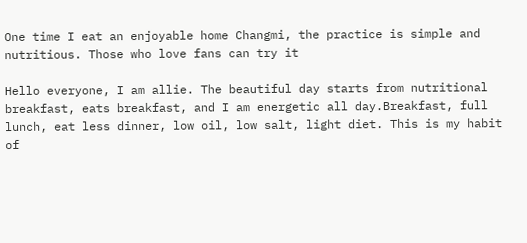One time I eat an enjoyable home Changmi, the practice is simple and nutritious. Those who love fans can try it

Hello everyone, I am allie. The beautiful day starts from nutritional breakfast, eats breakfast, and I am energetic all day.Breakfast, full lunch, eat less dinner, low oil, low salt, light diet. This is my habit of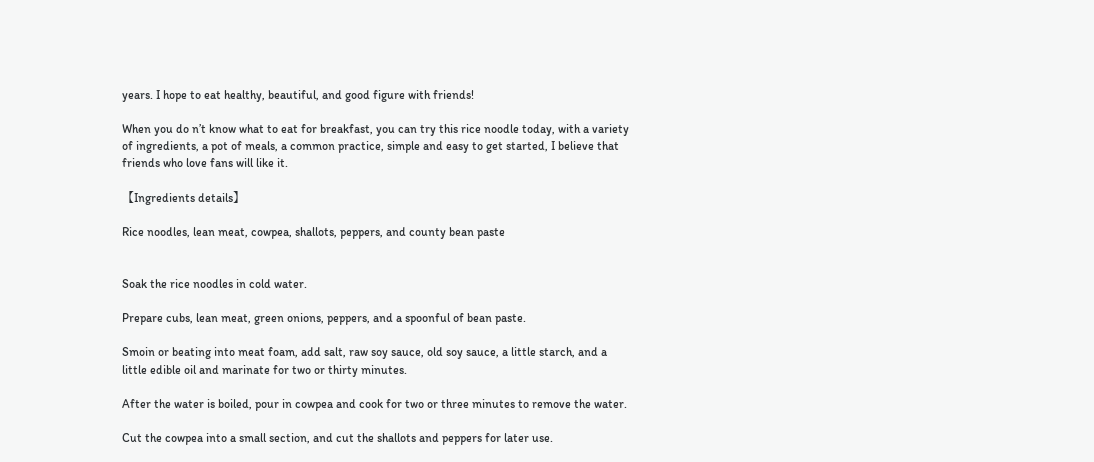years. I hope to eat healthy, beautiful, and good figure with friends!

When you do n’t know what to eat for breakfast, you can try this rice noodle today, with a variety of ingredients, a pot of meals, a common practice, simple and easy to get started, I believe that friends who love fans will like it.

【Ingredients details】

Rice noodles, lean meat, cowpea, shallots, peppers, and county bean paste


Soak the rice noodles in cold water.

Prepare cubs, lean meat, green onions, peppers, and a spoonful of bean paste.

Smoin or beating into meat foam, add salt, raw soy sauce, old soy sauce, a little starch, and a little edible oil and marinate for two or thirty minutes.

After the water is boiled, pour in cowpea and cook for two or three minutes to remove the water.

Cut the cowpea into a small section, and cut the shallots and peppers for later use.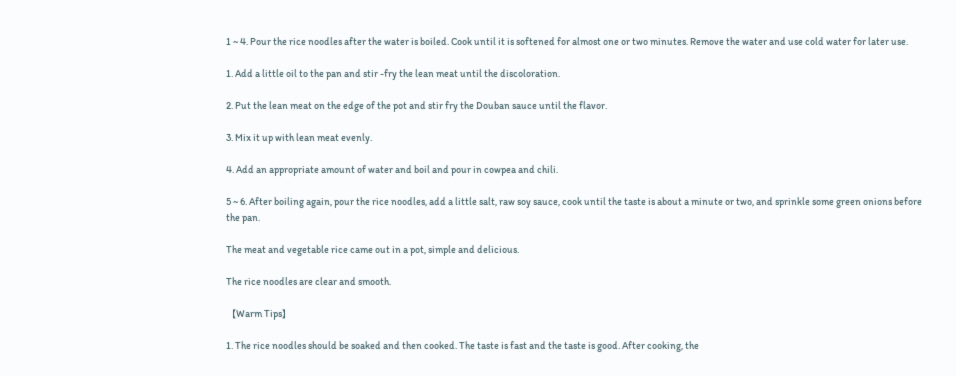1 ~ 4. Pour the rice noodles after the water is boiled. Cook until it is softened for almost one or two minutes. Remove the water and use cold water for later use.

1. Add a little oil to the pan and stir -fry the lean meat until the discoloration.

2. Put the lean meat on the edge of the pot and stir fry the Douban sauce until the flavor.

3. Mix it up with lean meat evenly.

4. Add an appropriate amount of water and boil and pour in cowpea and chili.

5 ~ 6. After boiling again, pour the rice noodles, add a little salt, raw soy sauce, cook until the taste is about a minute or two, and sprinkle some green onions before the pan.

The meat and vegetable rice came out in a pot, simple and delicious.

The rice noodles are clear and smooth.

【Warm Tips】

1. The rice noodles should be soaked and then cooked. The taste is fast and the taste is good. After cooking, the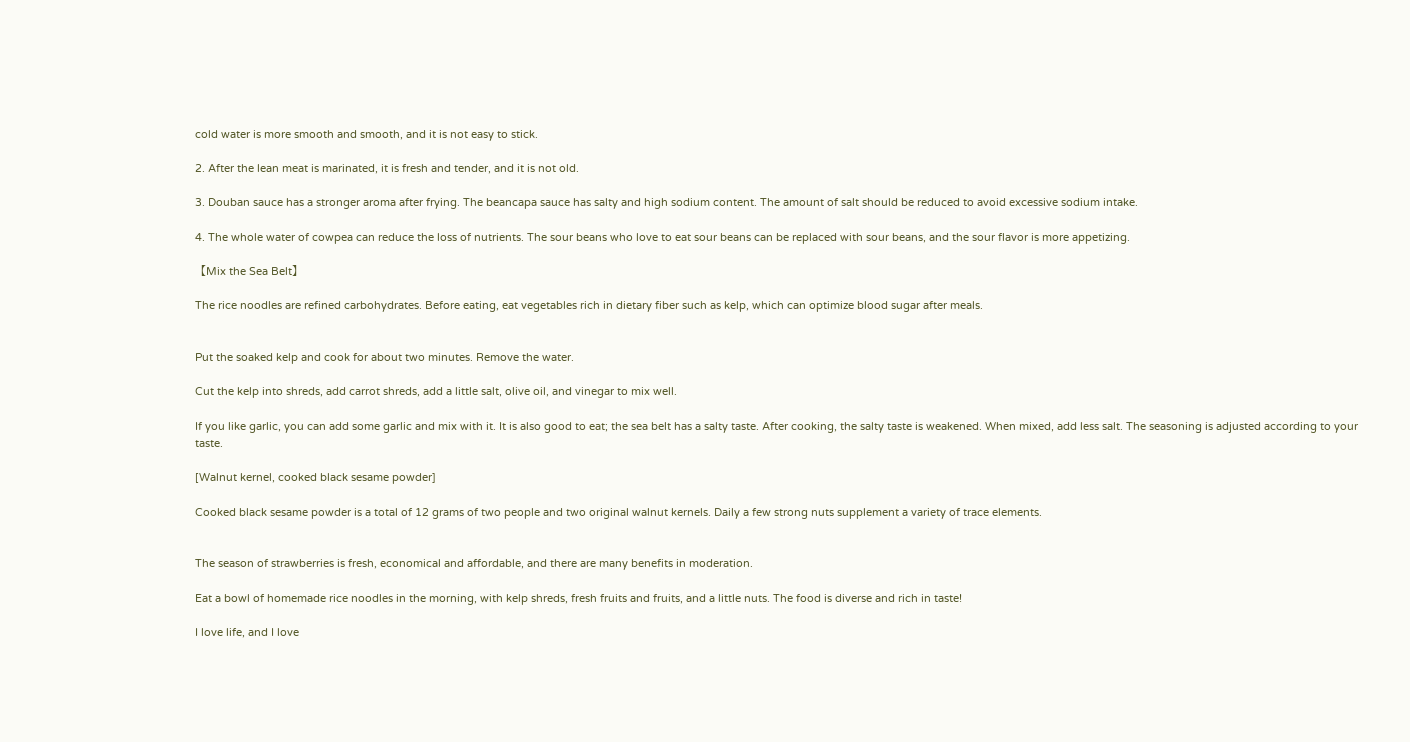cold water is more smooth and smooth, and it is not easy to stick.

2. After the lean meat is marinated, it is fresh and tender, and it is not old.

3. Douban sauce has a stronger aroma after frying. The beancapa sauce has salty and high sodium content. The amount of salt should be reduced to avoid excessive sodium intake.

4. The whole water of cowpea can reduce the loss of nutrients. The sour beans who love to eat sour beans can be replaced with sour beans, and the sour flavor is more appetizing.

【Mix the Sea Belt】

The rice noodles are refined carbohydrates. Before eating, eat vegetables rich in dietary fiber such as kelp, which can optimize blood sugar after meals.


Put the soaked kelp and cook for about two minutes. Remove the water.

Cut the kelp into shreds, add carrot shreds, add a little salt, olive oil, and vinegar to mix well.

If you like garlic, you can add some garlic and mix with it. It is also good to eat; the sea belt has a salty taste. After cooking, the salty taste is weakened. When mixed, add less salt. The seasoning is adjusted according to your taste.

[Walnut kernel, cooked black sesame powder]

Cooked black sesame powder is a total of 12 grams of two people and two original walnut kernels. Daily a few strong nuts supplement a variety of trace elements.


The season of strawberries is fresh, economical and affordable, and there are many benefits in moderation.

Eat a bowl of homemade rice noodles in the morning, with kelp shreds, fresh fruits and fruits, and a little nuts. The food is diverse and rich in taste!

I love life, and I love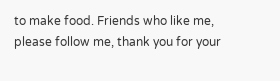to make food. Friends who like me, please follow me, thank you for your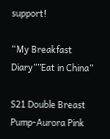support!

“My Breakfast Diary””Eat in China”

S21 Double Breast Pump-Aurora Pink